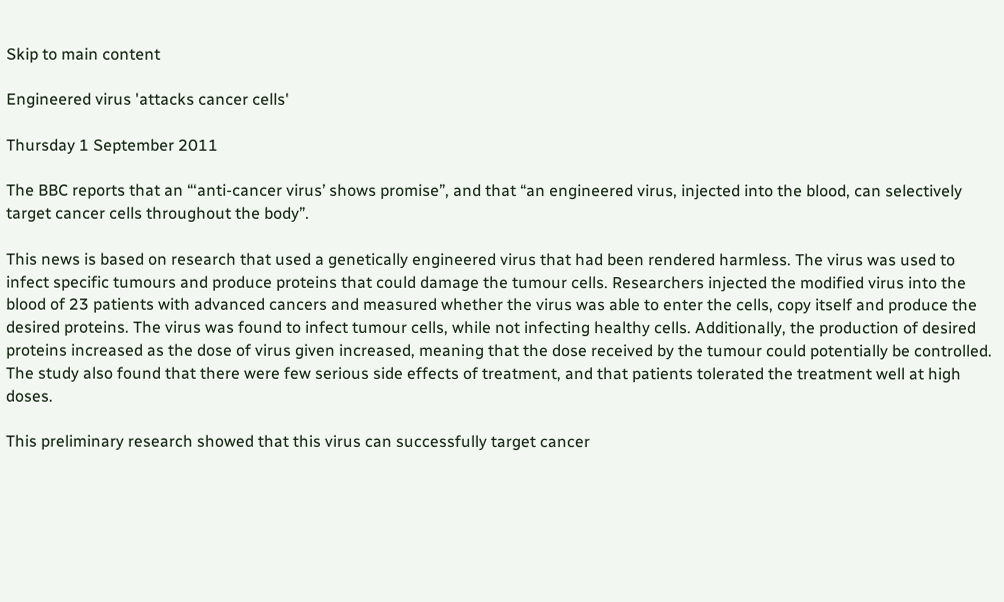Skip to main content

Engineered virus 'attacks cancer cells'

Thursday 1 September 2011

The BBC reports that an “‘anti-cancer virus’ shows promise”, and that “an engineered virus, injected into the blood, can selectively target cancer cells throughout the body”.

This news is based on research that used a genetically engineered virus that had been rendered harmless. The virus was used to infect specific tumours and produce proteins that could damage the tumour cells. Researchers injected the modified virus into the blood of 23 patients with advanced cancers and measured whether the virus was able to enter the cells, copy itself and produce the desired proteins. The virus was found to infect tumour cells, while not infecting healthy cells. Additionally, the production of desired proteins increased as the dose of virus given increased, meaning that the dose received by the tumour could potentially be controlled. The study also found that there were few serious side effects of treatment, and that patients tolerated the treatment well at high doses.

This preliminary research showed that this virus can successfully target cancer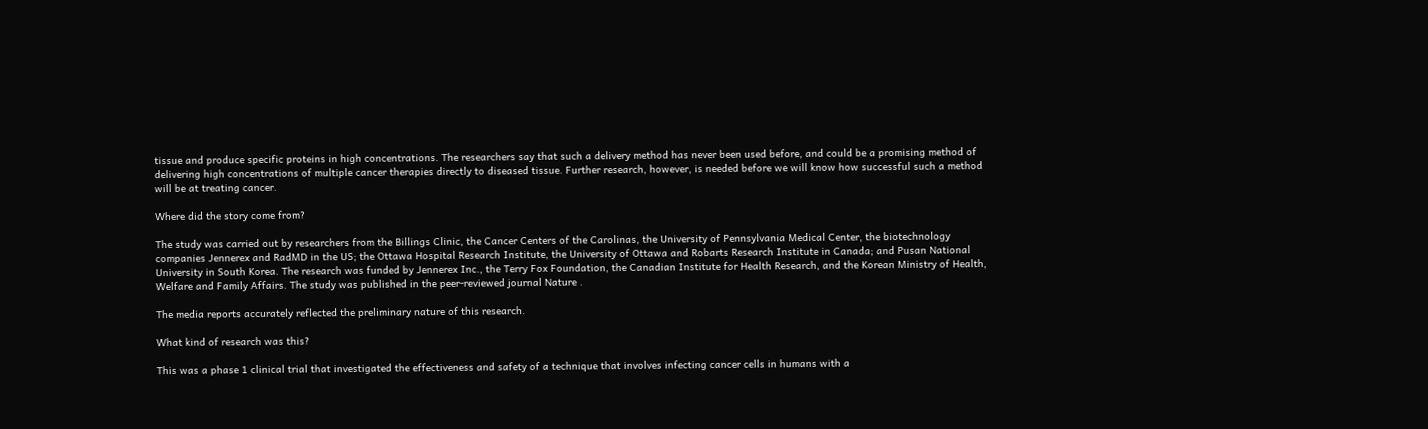tissue and produce specific proteins in high concentrations. The researchers say that such a delivery method has never been used before, and could be a promising method of delivering high concentrations of multiple cancer therapies directly to diseased tissue. Further research, however, is needed before we will know how successful such a method will be at treating cancer.

Where did the story come from?

The study was carried out by researchers from the Billings Clinic, the Cancer Centers of the Carolinas, the University of Pennsylvania Medical Center, the biotechnology companies Jennerex and RadMD in the US; the Ottawa Hospital Research Institute, the University of Ottawa and Robarts Research Institute in Canada; and Pusan National University in South Korea. The research was funded by Jennerex Inc., the Terry Fox Foundation, the Canadian Institute for Health Research, and the Korean Ministry of Health, Welfare and Family Affairs. The study was published in the peer-reviewed journal Nature .

The media reports accurately reflected the preliminary nature of this research.

What kind of research was this?

This was a phase 1 clinical trial that investigated the effectiveness and safety of a technique that involves infecting cancer cells in humans with a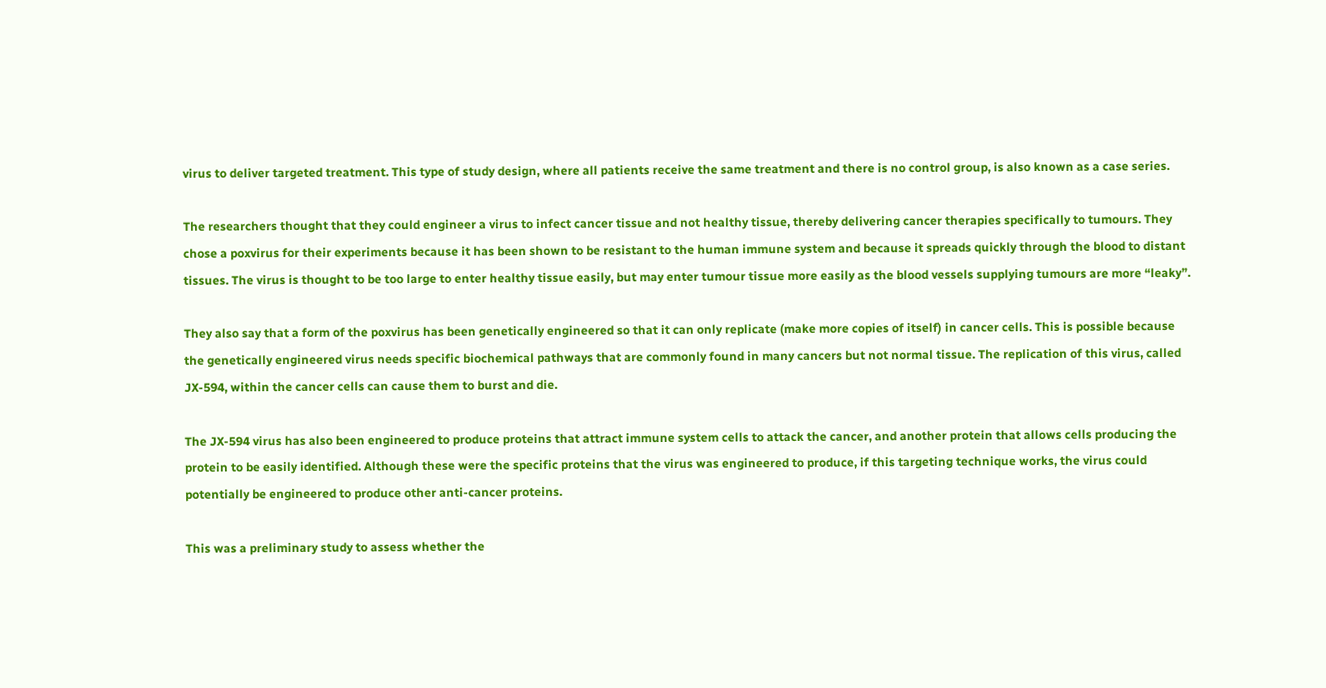virus to deliver targeted treatment. This type of study design, where all patients receive the same treatment and there is no control group, is also known as a case series.

The researchers thought that they could engineer a virus to infect cancer tissue and not healthy tissue, thereby delivering cancer therapies specifically to tumours. They chose a poxvirus for their experiments because it has been shown to be resistant to the human immune system and because it spreads quickly through the blood to distant tissues. The virus is thought to be too large to enter healthy tissue easily, but may enter tumour tissue more easily as the blood vessels supplying tumours are more “leaky”.

They also say that a form of the poxvirus has been genetically engineered so that it can only replicate (make more copies of itself) in cancer cells. This is possible because the genetically engineered virus needs specific biochemical pathways that are commonly found in many cancers but not normal tissue. The replication of this virus, called JX-594, within the cancer cells can cause them to burst and die.

The JX-594 virus has also been engineered to produce proteins that attract immune system cells to attack the cancer, and another protein that allows cells producing the protein to be easily identified. Although these were the specific proteins that the virus was engineered to produce, if this targeting technique works, the virus could potentially be engineered to produce other anti-cancer proteins.

This was a preliminary study to assess whether the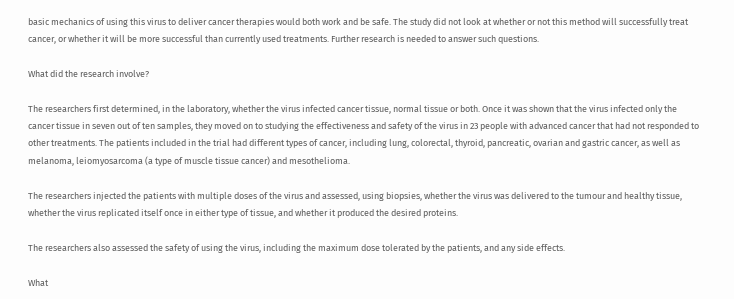basic mechanics of using this virus to deliver cancer therapies would both work and be safe. The study did not look at whether or not this method will successfully treat cancer, or whether it will be more successful than currently used treatments. Further research is needed to answer such questions.

What did the research involve?

The researchers first determined, in the laboratory, whether the virus infected cancer tissue, normal tissue or both. Once it was shown that the virus infected only the cancer tissue in seven out of ten samples, they moved on to studying the effectiveness and safety of the virus in 23 people with advanced cancer that had not responded to other treatments. The patients included in the trial had different types of cancer, including lung, colorectal, thyroid, pancreatic, ovarian and gastric cancer, as well as melanoma, leiomyosarcoma (a type of muscle tissue cancer) and mesothelioma.

The researchers injected the patients with multiple doses of the virus and assessed, using biopsies, whether the virus was delivered to the tumour and healthy tissue, whether the virus replicated itself once in either type of tissue, and whether it produced the desired proteins.

The researchers also assessed the safety of using the virus, including the maximum dose tolerated by the patients, and any side effects.

What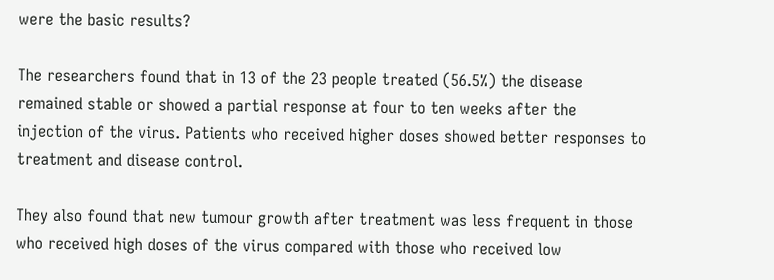were the basic results?

The researchers found that in 13 of the 23 people treated (56.5%) the disease remained stable or showed a partial response at four to ten weeks after the injection of the virus. Patients who received higher doses showed better responses to treatment and disease control.

They also found that new tumour growth after treatment was less frequent in those who received high doses of the virus compared with those who received low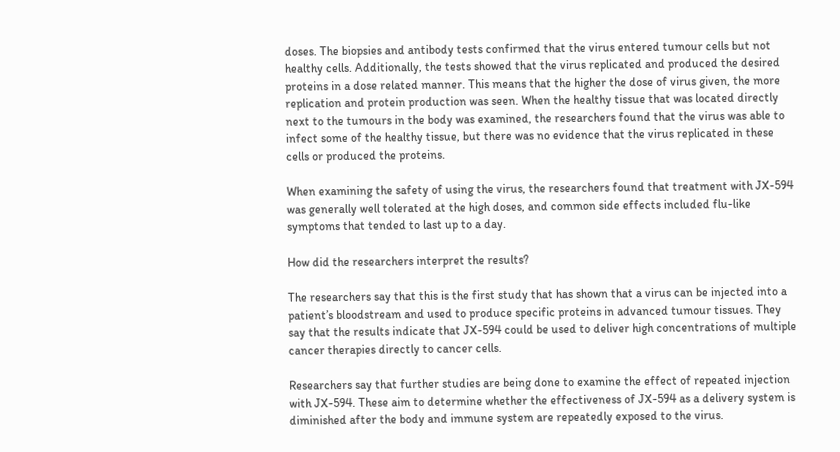doses. The biopsies and antibody tests confirmed that the virus entered tumour cells but not healthy cells. Additionally, the tests showed that the virus replicated and produced the desired proteins in a dose related manner. This means that the higher the dose of virus given, the more replication and protein production was seen. When the healthy tissue that was located directly next to the tumours in the body was examined, the researchers found that the virus was able to infect some of the healthy tissue, but there was no evidence that the virus replicated in these cells or produced the proteins.

When examining the safety of using the virus, the researchers found that treatment with JX-594 was generally well tolerated at the high doses, and common side effects included flu-like symptoms that tended to last up to a day.

How did the researchers interpret the results?

The researchers say that this is the first study that has shown that a virus can be injected into a patient’s bloodstream and used to produce specific proteins in advanced tumour tissues. They say that the results indicate that JX-594 could be used to deliver high concentrations of multiple cancer therapies directly to cancer cells.

Researchers say that further studies are being done to examine the effect of repeated injection with JX-594. These aim to determine whether the effectiveness of JX-594 as a delivery system is diminished after the body and immune system are repeatedly exposed to the virus.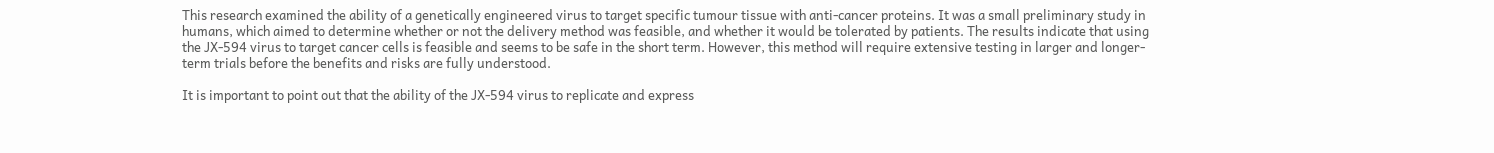This research examined the ability of a genetically engineered virus to target specific tumour tissue with anti-cancer proteins. It was a small preliminary study in humans, which aimed to determine whether or not the delivery method was feasible, and whether it would be tolerated by patients. The results indicate that using the JX-594 virus to target cancer cells is feasible and seems to be safe in the short term. However, this method will require extensive testing in larger and longer-term trials before the benefits and risks are fully understood.

It is important to point out that the ability of the JX-594 virus to replicate and express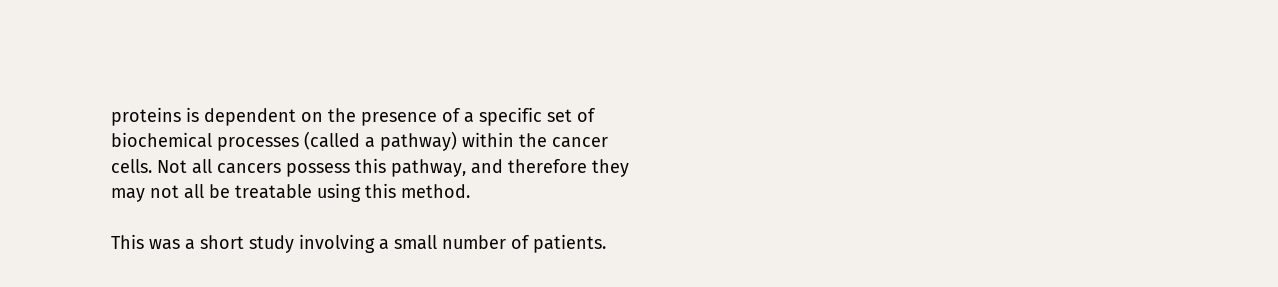proteins is dependent on the presence of a specific set of biochemical processes (called a pathway) within the cancer cells. Not all cancers possess this pathway, and therefore they may not all be treatable using this method.

This was a short study involving a small number of patients.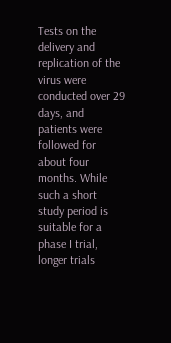Tests on the delivery and replication of the virus were conducted over 29 days, and patients were followed for about four months. While such a short study period is suitable for a phase I trial, longer trials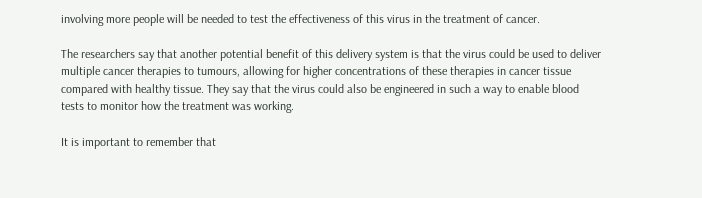involving more people will be needed to test the effectiveness of this virus in the treatment of cancer.

The researchers say that another potential benefit of this delivery system is that the virus could be used to deliver multiple cancer therapies to tumours, allowing for higher concentrations of these therapies in cancer tissue compared with healthy tissue. They say that the virus could also be engineered in such a way to enable blood tests to monitor how the treatment was working.

It is important to remember that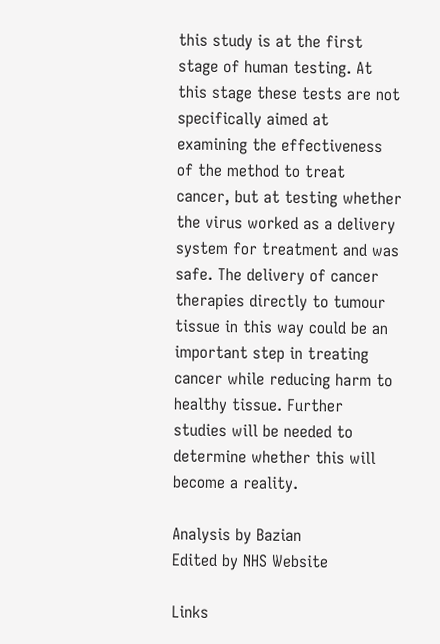this study is at the first stage of human testing. At this stage these tests are not specifically aimed at examining the effectiveness of the method to treat cancer, but at testing whether the virus worked as a delivery system for treatment and was safe. The delivery of cancer therapies directly to tumour tissue in this way could be an important step in treating cancer while reducing harm to healthy tissue. Further studies will be needed to determine whether this will become a reality.

Analysis by Bazian
Edited by NHS Website

Links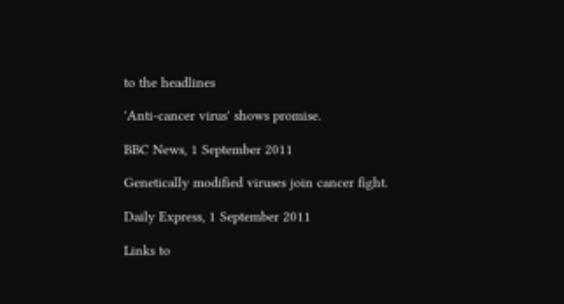to the headlines

'Anti-cancer virus' shows promise.

BBC News, 1 September 2011

Genetically modified viruses join cancer fight.

Daily Express, 1 September 2011

Links to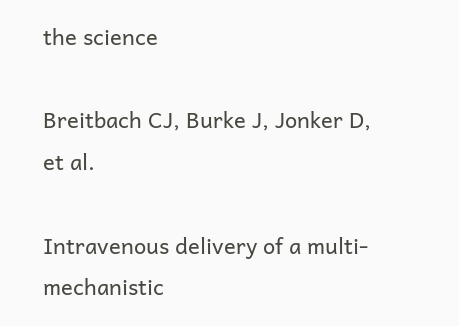the science

Breitbach CJ, Burke J, Jonker D, et al.

Intravenous delivery of a multi-mechanistic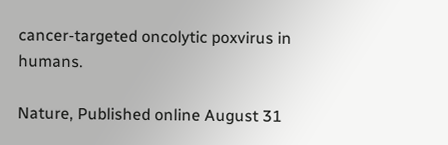cancer-targeted oncolytic poxvirus in humans.

Nature, Published online August 31